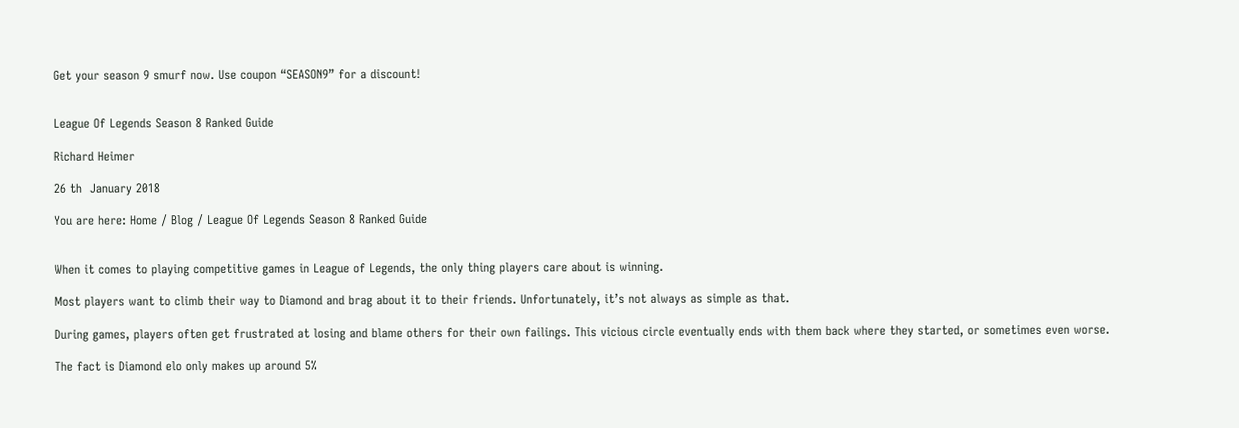Get your season 9 smurf now. Use coupon “SEASON9” for a discount!


League Of Legends Season 8 Ranked Guide

Richard Heimer

26 th  January 2018

You are here: Home / Blog / League Of Legends Season 8 Ranked Guide


When it comes to playing competitive games in League of Legends, the only thing players care about is winning.

Most players want to climb their way to Diamond and brag about it to their friends. Unfortunately, it’s not always as simple as that.

During games, players often get frustrated at losing and blame others for their own failings. This vicious circle eventually ends with them back where they started, or sometimes even worse.

The fact is Diamond elo only makes up around 5%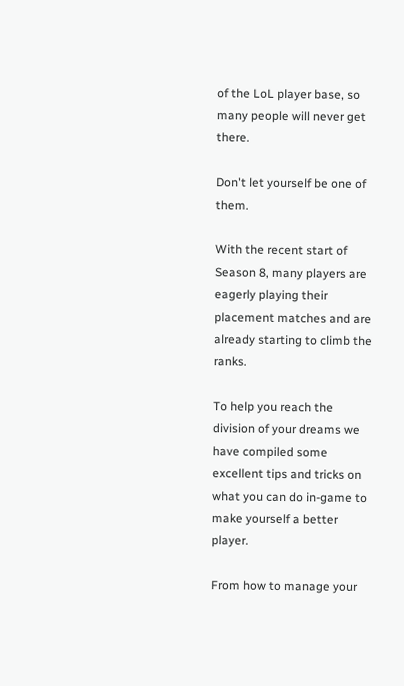of the LoL player base, so many people will never get there.

Don't let yourself be one of them.

With the recent start of Season 8, many players are eagerly playing their placement matches and are already starting to climb the ranks.

To help you reach the division of your dreams we have compiled some excellent tips and tricks on what you can do in-game to make yourself a better player.

From how to manage your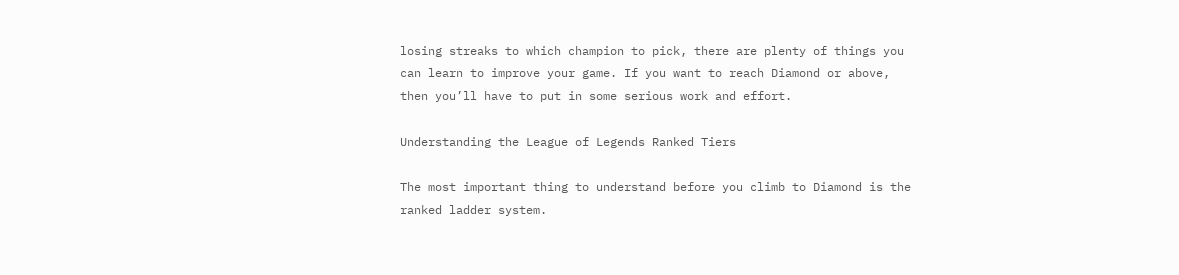losing streaks to which champion to pick, there are plenty of things you can learn to improve your game. If you want to reach Diamond or above, then you’ll have to put in some serious work and effort.

Understanding the League of Legends Ranked Tiers

The most important thing to understand before you climb to Diamond is the ranked ladder system.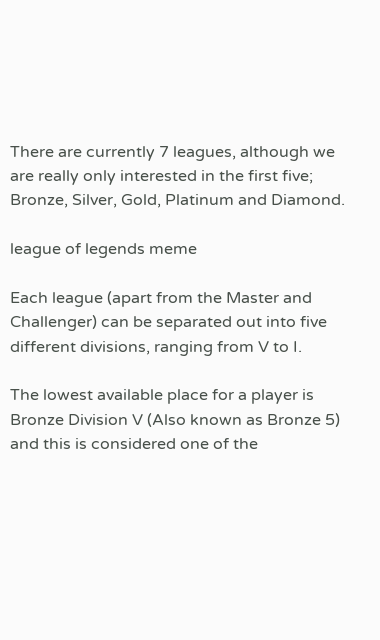There are currently 7 leagues, although we are really only interested in the first five; Bronze, Silver, Gold, Platinum and Diamond.

league of legends meme

Each league (apart from the Master and Challenger) can be separated out into five different divisions, ranging from V to I.

The lowest available place for a player is Bronze Division V (Also known as Bronze 5) and this is considered one of the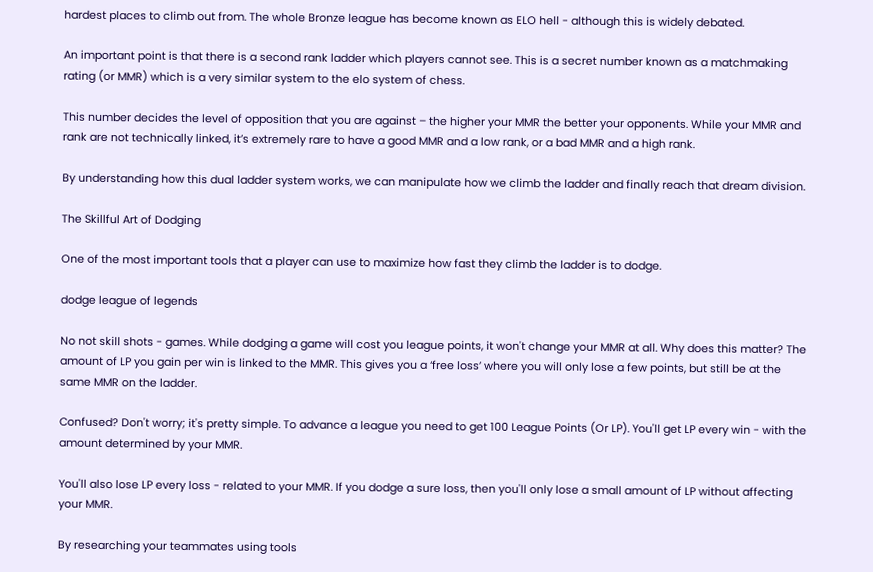hardest places to climb out from. The whole Bronze league has become known as ELO hell - although this is widely debated.

An important point is that there is a second rank ladder which players cannot see. This is a secret number known as a matchmaking rating (or MMR) which is a very similar system to the elo system of chess.

This number decides the level of opposition that you are against – the higher your MMR the better your opponents. While your MMR and rank are not technically linked, it’s extremely rare to have a good MMR and a low rank, or a bad MMR and a high rank.

By understanding how this dual ladder system works, we can manipulate how we climb the ladder and finally reach that dream division.

The Skillful Art of Dodging

One of the most important tools that a player can use to maximize how fast they climb the ladder is to dodge.

dodge league of legends

No not skill shots - games. While dodging a game will cost you league points, it won't change your MMR at all. Why does this matter? The amount of LP you gain per win is linked to the MMR. This gives you a ‘free loss’ where you will only lose a few points, but still be at the same MMR on the ladder.

Confused? Don't worry; it's pretty simple. To advance a league you need to get 100 League Points (Or LP). You'll get LP every win - with the amount determined by your MMR.

You'll also lose LP every loss - related to your MMR. If you dodge a sure loss, then you'll only lose a small amount of LP without affecting your MMR.

By researching your teammates using tools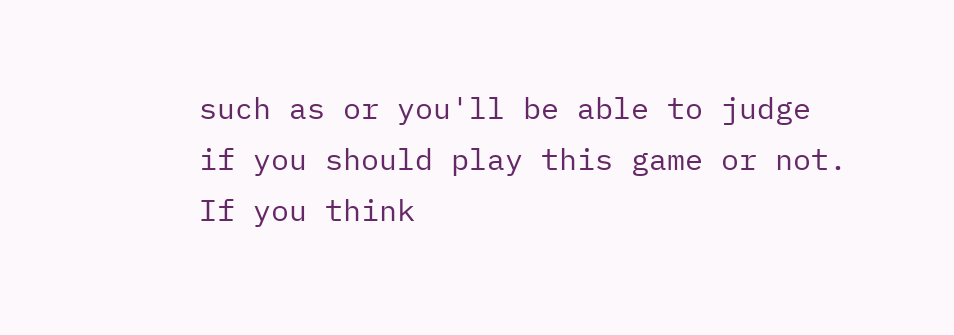such as or you'll be able to judge if you should play this game or not. If you think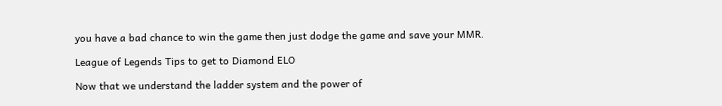you have a bad chance to win the game then just dodge the game and save your MMR.

League of Legends Tips to get to Diamond ELO

Now that we understand the ladder system and the power of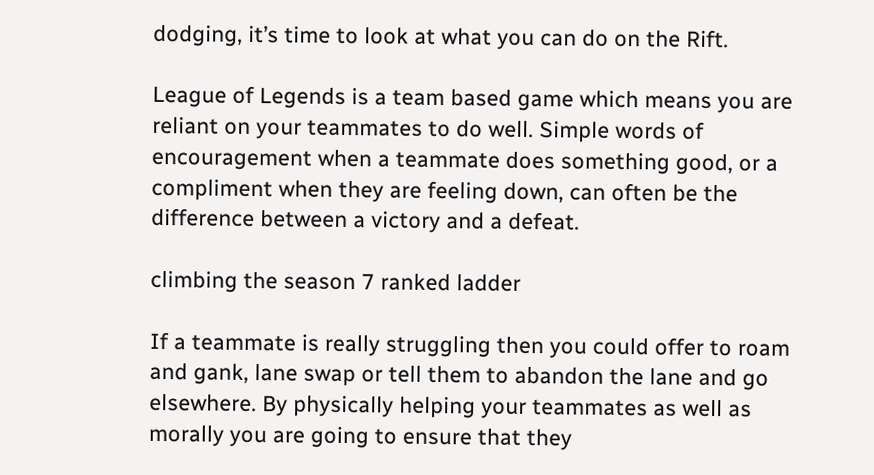dodging, it’s time to look at what you can do on the Rift.

League of Legends is a team based game which means you are reliant on your teammates to do well. Simple words of encouragement when a teammate does something good, or a compliment when they are feeling down, can often be the difference between a victory and a defeat.

climbing the season 7 ranked ladder

If a teammate is really struggling then you could offer to roam and gank, lane swap or tell them to abandon the lane and go elsewhere. By physically helping your teammates as well as morally you are going to ensure that they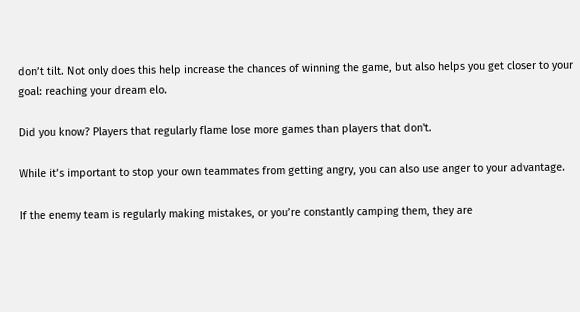don’t tilt. Not only does this help increase the chances of winning the game, but also helps you get closer to your goal: reaching your dream elo.

Did you know? Players that regularly flame lose more games than players that don't.

While it’s important to stop your own teammates from getting angry, you can also use anger to your advantage.

If the enemy team is regularly making mistakes, or you’re constantly camping them, they are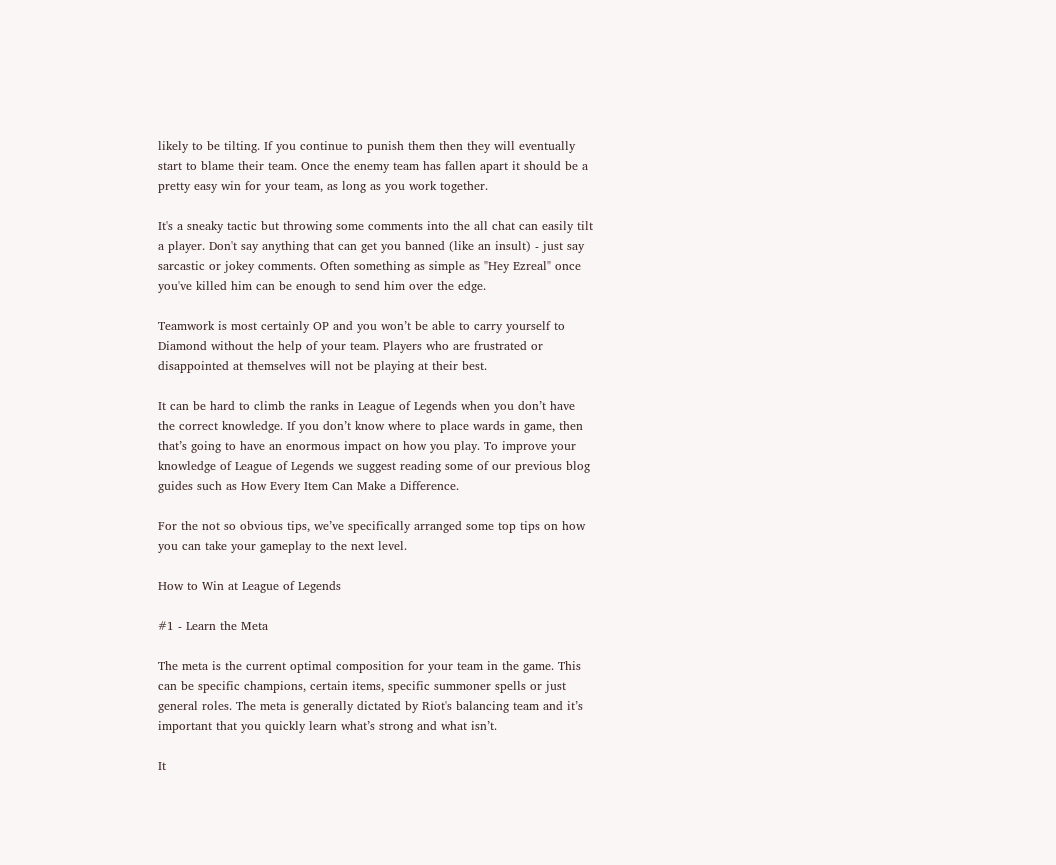likely to be tilting. If you continue to punish them then they will eventually start to blame their team. Once the enemy team has fallen apart it should be a pretty easy win for your team, as long as you work together.

It's a sneaky tactic but throwing some comments into the all chat can easily tilt a player. Don't say anything that can get you banned (like an insult) - just say sarcastic or jokey comments. Often something as simple as "Hey Ezreal" once you've killed him can be enough to send him over the edge.

Teamwork is most certainly OP and you won’t be able to carry yourself to Diamond without the help of your team. Players who are frustrated or disappointed at themselves will not be playing at their best.

It can be hard to climb the ranks in League of Legends when you don’t have the correct knowledge. If you don’t know where to place wards in game, then that’s going to have an enormous impact on how you play. To improve your knowledge of League of Legends we suggest reading some of our previous blog guides such as How Every Item Can Make a Difference.

For the not so obvious tips, we’ve specifically arranged some top tips on how you can take your gameplay to the next level.

How to Win at League of Legends

#1 - Learn the Meta

The meta is the current optimal composition for your team in the game. This can be specific champions, certain items, specific summoner spells or just general roles. The meta is generally dictated by Riot's balancing team and it’s important that you quickly learn what’s strong and what isn’t.

It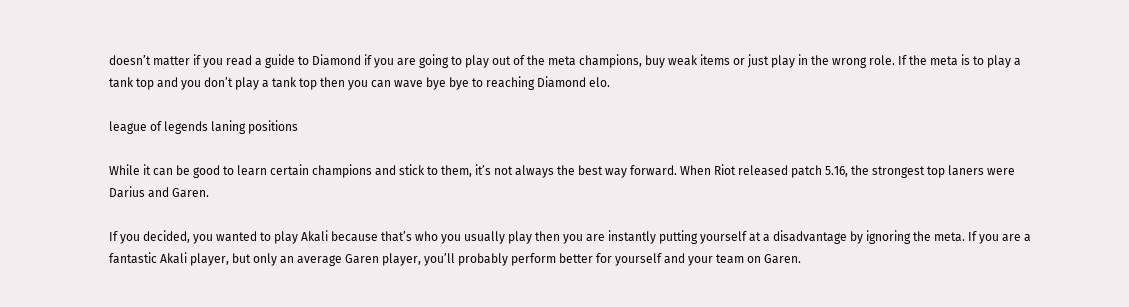doesn’t matter if you read a guide to Diamond if you are going to play out of the meta champions, buy weak items or just play in the wrong role. If the meta is to play a tank top and you don’t play a tank top then you can wave bye bye to reaching Diamond elo.

league of legends laning positions

While it can be good to learn certain champions and stick to them, it’s not always the best way forward. When Riot released patch 5.16, the strongest top laners were Darius and Garen.

If you decided, you wanted to play Akali because that’s who you usually play then you are instantly putting yourself at a disadvantage by ignoring the meta. If you are a fantastic Akali player, but only an average Garen player, you’ll probably perform better for yourself and your team on Garen.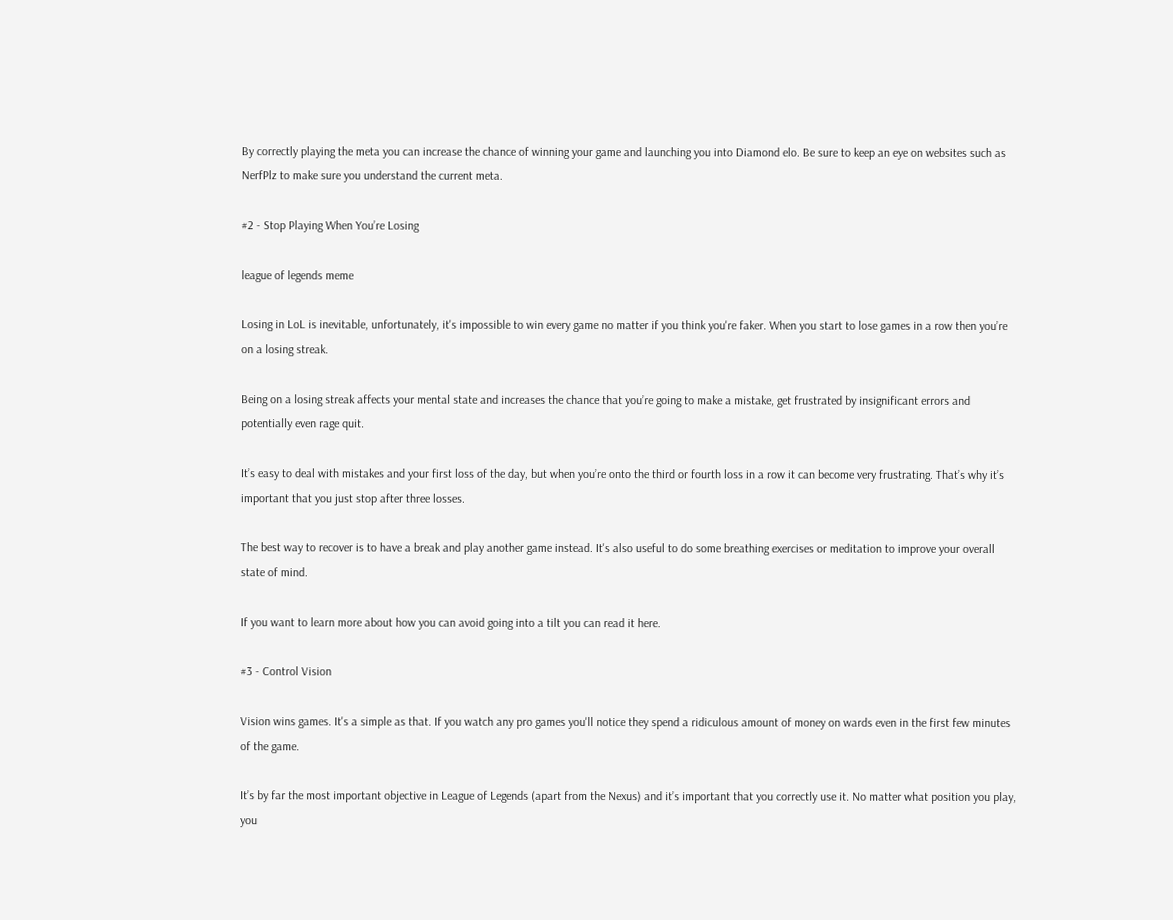By correctly playing the meta you can increase the chance of winning your game and launching you into Diamond elo. Be sure to keep an eye on websites such as NerfPlz to make sure you understand the current meta.

#2 - Stop Playing When You’re Losing

league of legends meme

Losing in LoL is inevitable, unfortunately, it's impossible to win every game no matter if you think you're faker. When you start to lose games in a row then you’re on a losing streak.

Being on a losing streak affects your mental state and increases the chance that you’re going to make a mistake, get frustrated by insignificant errors and potentially even rage quit.

It’s easy to deal with mistakes and your first loss of the day, but when you’re onto the third or fourth loss in a row it can become very frustrating. That’s why it’s important that you just stop after three losses.

The best way to recover is to have a break and play another game instead. It's also useful to do some breathing exercises or meditation to improve your overall state of mind.

If you want to learn more about how you can avoid going into a tilt you can read it here.

#3 - Control Vision

Vision wins games. It's a simple as that. If you watch any pro games you'll notice they spend a ridiculous amount of money on wards even in the first few minutes of the game.

It’s by far the most important objective in League of Legends (apart from the Nexus) and it’s important that you correctly use it. No matter what position you play, you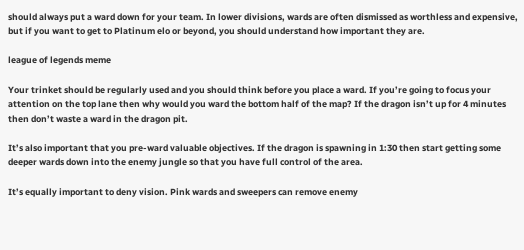should always put a ward down for your team. In lower divisions, wards are often dismissed as worthless and expensive, but if you want to get to Platinum elo or beyond, you should understand how important they are.

league of legends meme

Your trinket should be regularly used and you should think before you place a ward. If you’re going to focus your attention on the top lane then why would you ward the bottom half of the map? If the dragon isn’t up for 4 minutes then don’t waste a ward in the dragon pit.

It’s also important that you pre-ward valuable objectives. If the dragon is spawning in 1:30 then start getting some deeper wards down into the enemy jungle so that you have full control of the area.

It’s equally important to deny vision. Pink wards and sweepers can remove enemy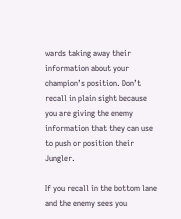wards taking away their information about your champion’s position. Don’t recall in plain sight because you are giving the enemy information that they can use to push or position their Jungler.

If you recall in the bottom lane and the enemy sees you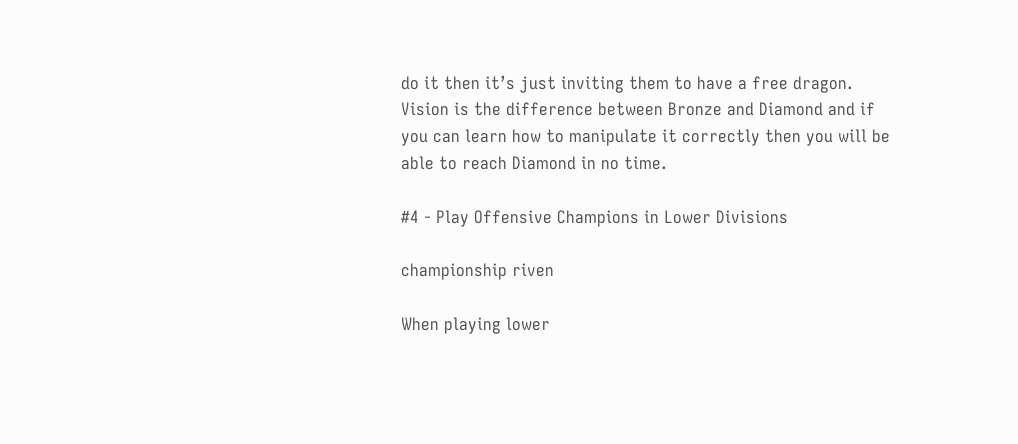do it then it’s just inviting them to have a free dragon. Vision is the difference between Bronze and Diamond and if you can learn how to manipulate it correctly then you will be able to reach Diamond in no time.

#4 - Play Offensive Champions in Lower Divisions

championship riven

When playing lower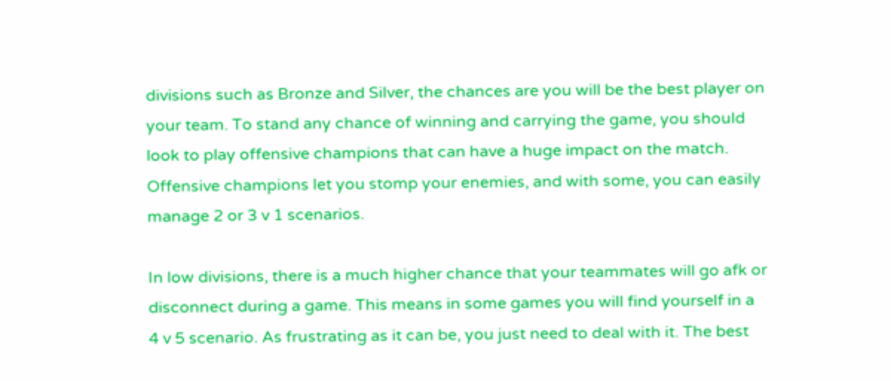divisions such as Bronze and Silver, the chances are you will be the best player on your team. To stand any chance of winning and carrying the game, you should look to play offensive champions that can have a huge impact on the match. Offensive champions let you stomp your enemies, and with some, you can easily manage 2 or 3 v 1 scenarios.

In low divisions, there is a much higher chance that your teammates will go afk or disconnect during a game. This means in some games you will find yourself in a 4 v 5 scenario. As frustrating as it can be, you just need to deal with it. The best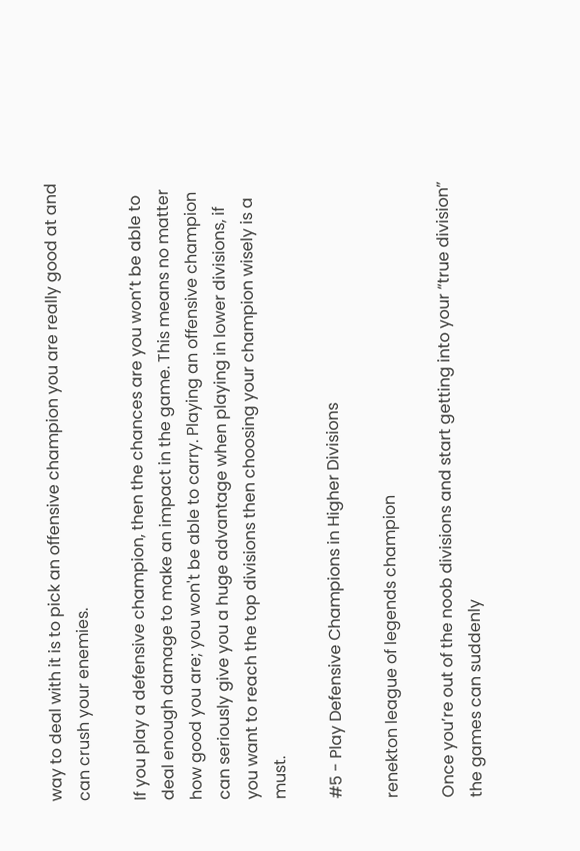way to deal with it is to pick an offensive champion you are really good at and can crush your enemies.

If you play a defensive champion, then the chances are you won’t be able to deal enough damage to make an impact in the game. This means no matter how good you are; you won't be able to carry. Playing an offensive champion can seriously give you a huge advantage when playing in lower divisions, if you want to reach the top divisions then choosing your champion wisely is a must.

#5 - Play Defensive Champions in Higher Divisions

renekton league of legends champion

Once you’re out of the noob divisions and start getting into your “true division” the games can suddenly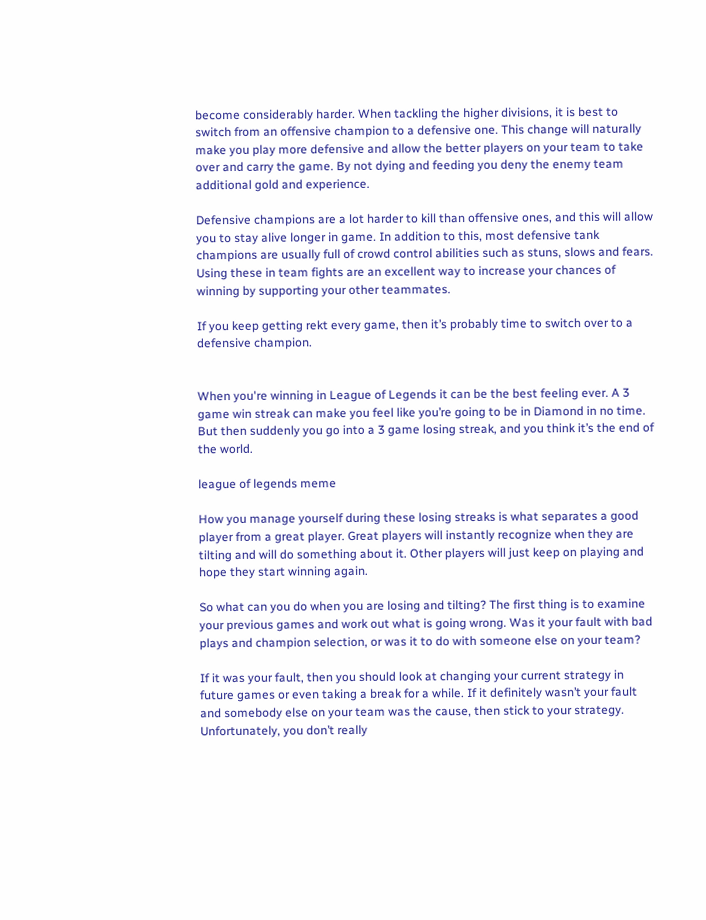become considerably harder. When tackling the higher divisions, it is best to switch from an offensive champion to a defensive one. This change will naturally make you play more defensive and allow the better players on your team to take over and carry the game. By not dying and feeding you deny the enemy team additional gold and experience.

Defensive champions are a lot harder to kill than offensive ones, and this will allow you to stay alive longer in game. In addition to this, most defensive tank champions are usually full of crowd control abilities such as stuns, slows and fears. Using these in team fights are an excellent way to increase your chances of winning by supporting your other teammates.

If you keep getting rekt every game, then it’s probably time to switch over to a defensive champion.


When you're winning in League of Legends it can be the best feeling ever. A 3 game win streak can make you feel like you’re going to be in Diamond in no time. But then suddenly you go into a 3 game losing streak, and you think it’s the end of the world.

league of legends meme

How you manage yourself during these losing streaks is what separates a good player from a great player. Great players will instantly recognize when they are tilting and will do something about it. Other players will just keep on playing and hope they start winning again.

So what can you do when you are losing and tilting? The first thing is to examine your previous games and work out what is going wrong. Was it your fault with bad plays and champion selection, or was it to do with someone else on your team?

If it was your fault, then you should look at changing your current strategy in future games or even taking a break for a while. If it definitely wasn’t your fault and somebody else on your team was the cause, then stick to your strategy. Unfortunately, you don’t really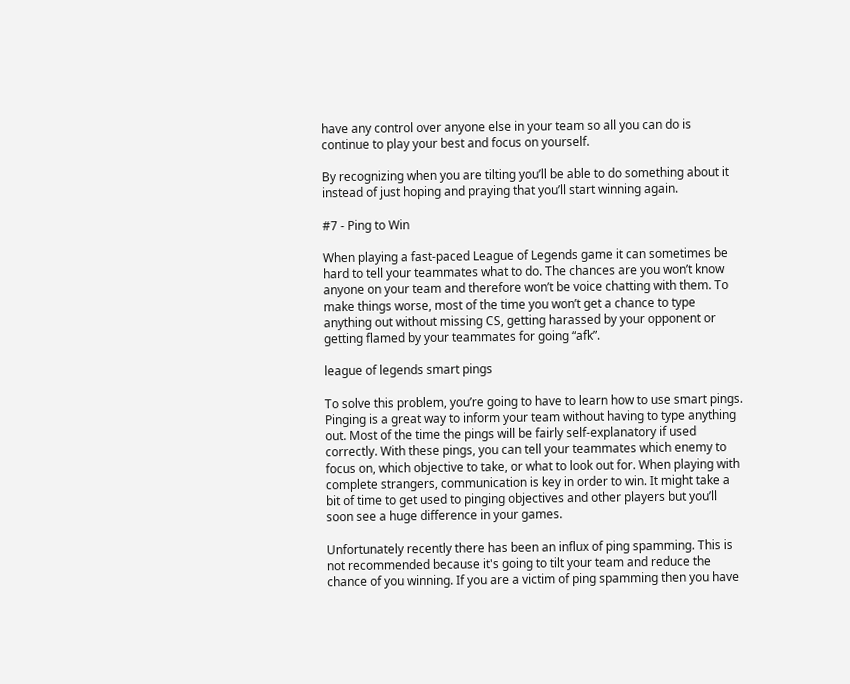have any control over anyone else in your team so all you can do is continue to play your best and focus on yourself.

By recognizing when you are tilting you’ll be able to do something about it instead of just hoping and praying that you’ll start winning again.

#7 - Ping to Win

When playing a fast-paced League of Legends game it can sometimes be hard to tell your teammates what to do. The chances are you won’t know anyone on your team and therefore won’t be voice chatting with them. To make things worse, most of the time you won’t get a chance to type anything out without missing CS, getting harassed by your opponent or getting flamed by your teammates for going “afk”.

league of legends smart pings

To solve this problem, you’re going to have to learn how to use smart pings. Pinging is a great way to inform your team without having to type anything out. Most of the time the pings will be fairly self-explanatory if used correctly. With these pings, you can tell your teammates which enemy to focus on, which objective to take, or what to look out for. When playing with complete strangers, communication is key in order to win. It might take a bit of time to get used to pinging objectives and other players but you’ll soon see a huge difference in your games.

Unfortunately recently there has been an influx of ping spamming. This is not recommended because it's going to tilt your team and reduce the chance of you winning. If you are a victim of ping spamming then you have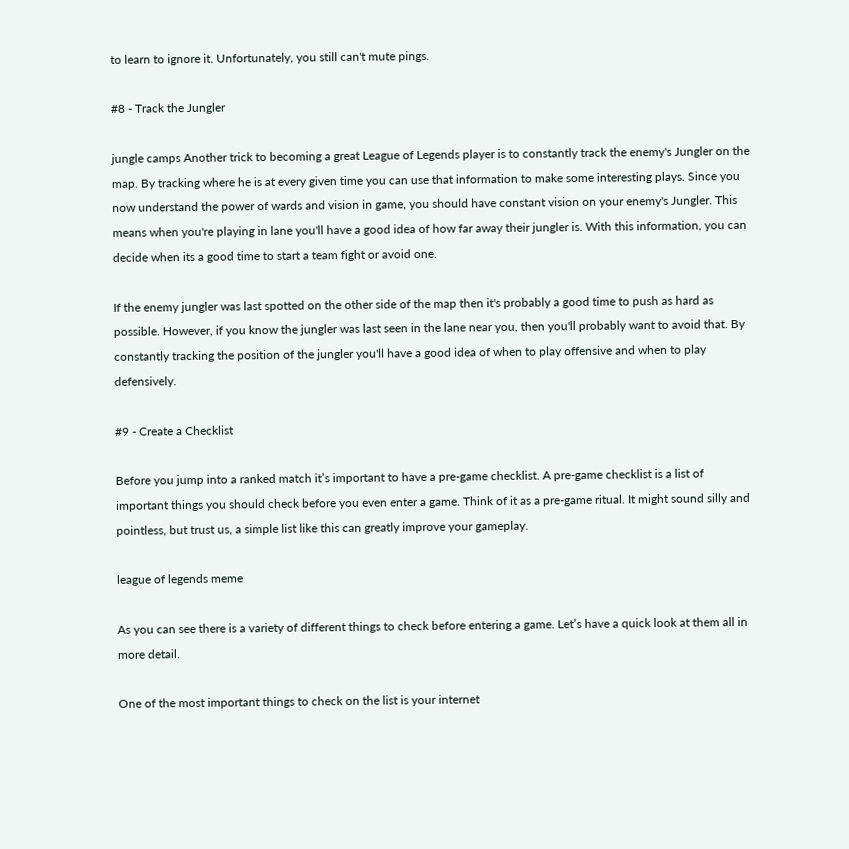to learn to ignore it. Unfortunately, you still can't mute pings.

#8 - Track the Jungler

jungle camps Another trick to becoming a great League of Legends player is to constantly track the enemy's Jungler on the map. By tracking where he is at every given time you can use that information to make some interesting plays. Since you now understand the power of wards and vision in game, you should have constant vision on your enemy's Jungler. This means when you're playing in lane you'll have a good idea of how far away their jungler is. With this information, you can decide when its a good time to start a team fight or avoid one.

If the enemy jungler was last spotted on the other side of the map then it's probably a good time to push as hard as possible. However, if you know the jungler was last seen in the lane near you, then you'll probably want to avoid that. By constantly tracking the position of the jungler you'll have a good idea of when to play offensive and when to play defensively.

#9 - Create a Checklist

Before you jump into a ranked match it’s important to have a pre-game checklist. A pre-game checklist is a list of important things you should check before you even enter a game. Think of it as a pre-game ritual. It might sound silly and pointless, but trust us, a simple list like this can greatly improve your gameplay.

league of legends meme

As you can see there is a variety of different things to check before entering a game. Let’s have a quick look at them all in more detail.

One of the most important things to check on the list is your internet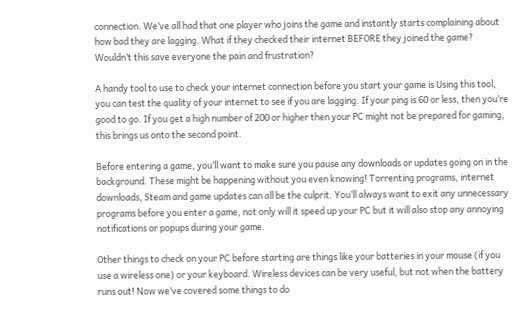connection. We’ve all had that one player who joins the game and instantly starts complaining about how bad they are lagging. What if they checked their internet BEFORE they joined the game? Wouldn’t this save everyone the pain and frustration?

A handy tool to use to check your internet connection before you start your game is Using this tool, you can test the quality of your internet to see if you are lagging. If your ping is 60 or less, then you’re good to go. If you get a high number of 200 or higher then your PC might not be prepared for gaming, this brings us onto the second point.

Before entering a game, you’ll want to make sure you pause any downloads or updates going on in the background. These might be happening without you even knowing! Torrenting programs, internet downloads, Steam and game updates can all be the culprit. You’ll always want to exit any unnecessary programs before you enter a game, not only will it speed up your PC but it will also stop any annoying notifications or popups during your game.

Other things to check on your PC before starting are things like your batteries in your mouse (if you use a wireless one) or your keyboard. Wireless devices can be very useful, but not when the battery runs out! Now we’ve covered some things to do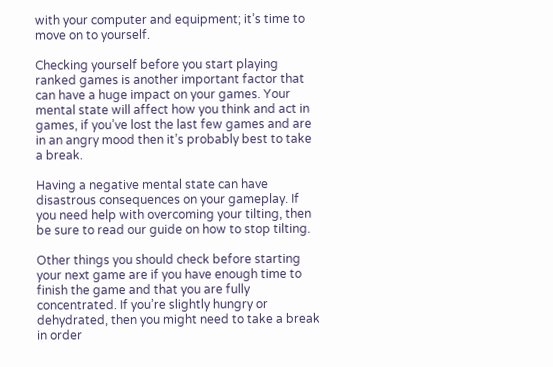with your computer and equipment; it’s time to move on to yourself.

Checking yourself before you start playing ranked games is another important factor that can have a huge impact on your games. Your mental state will affect how you think and act in games, if you’ve lost the last few games and are in an angry mood then it’s probably best to take a break.

Having a negative mental state can have disastrous consequences on your gameplay. If you need help with overcoming your tilting, then be sure to read our guide on how to stop tilting.

Other things you should check before starting your next game are if you have enough time to finish the game and that you are fully concentrated. If you’re slightly hungry or dehydrated, then you might need to take a break in order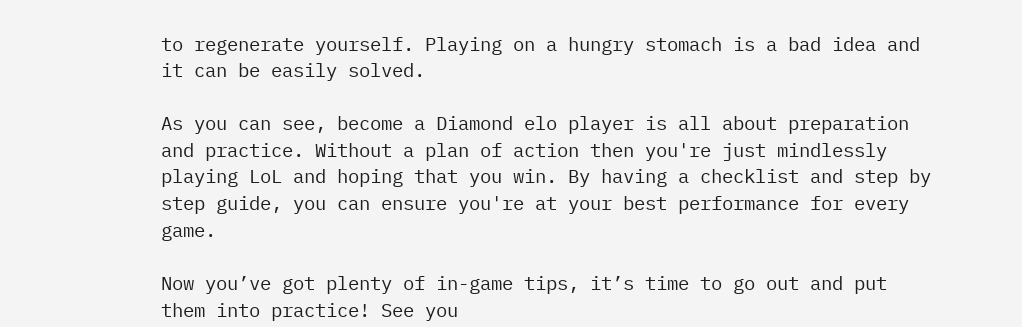to regenerate yourself. Playing on a hungry stomach is a bad idea and it can be easily solved.

As you can see, become a Diamond elo player is all about preparation and practice. Without a plan of action then you're just mindlessly playing LoL and hoping that you win. By having a checklist and step by step guide, you can ensure you're at your best performance for every game.

Now you’ve got plenty of in-game tips, it’s time to go out and put them into practice! See you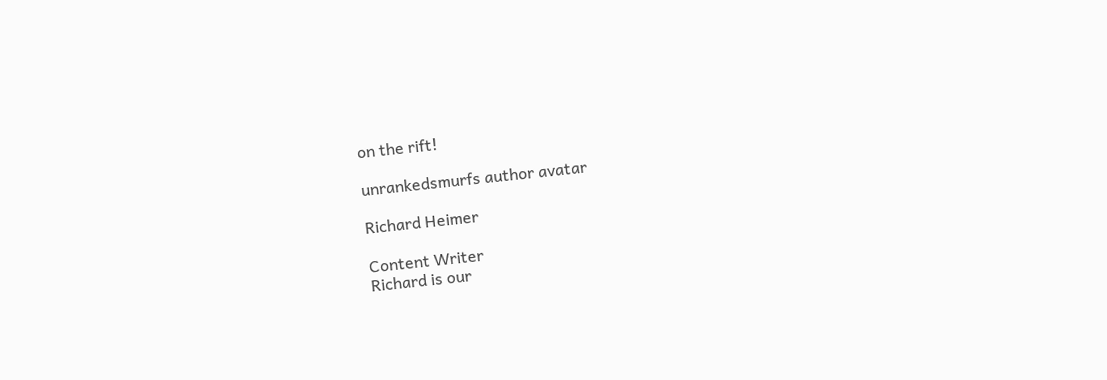on the rift!

unrankedsmurfs author avatar

Richard Heimer

Content Writer
Richard is our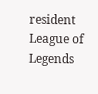resident League of Legends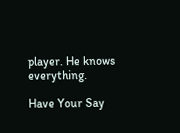player. He knows everything.

Have Your Say